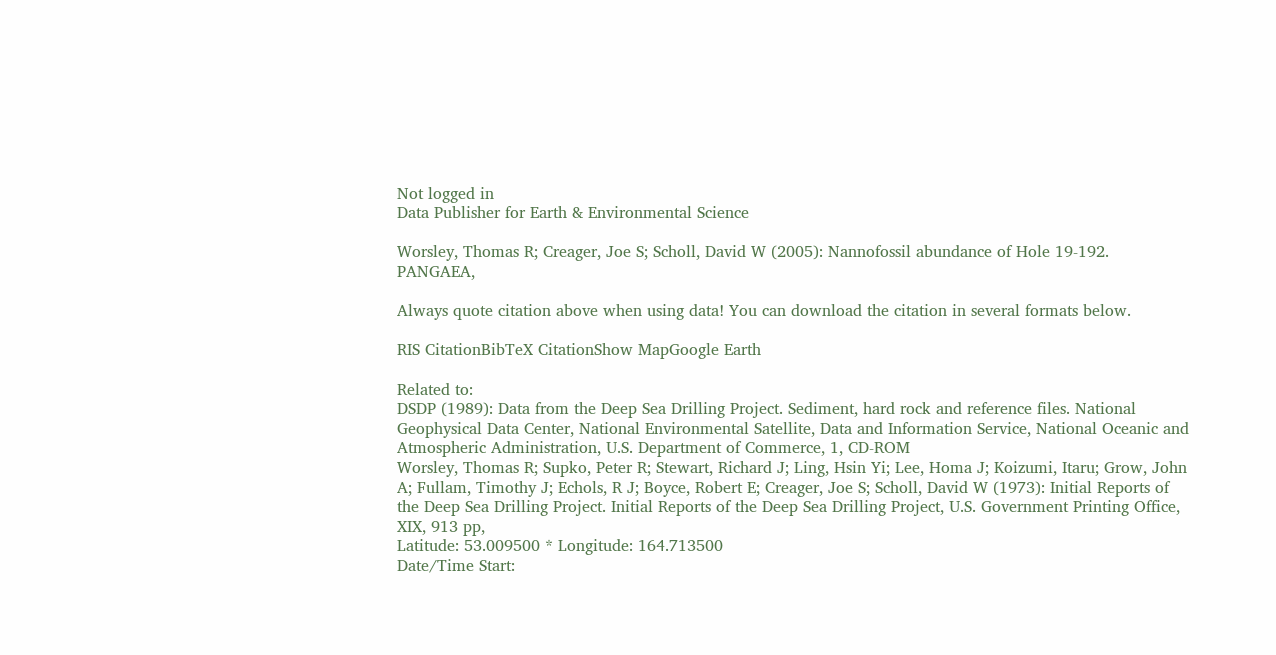Not logged in
Data Publisher for Earth & Environmental Science

Worsley, Thomas R; Creager, Joe S; Scholl, David W (2005): Nannofossil abundance of Hole 19-192. PANGAEA,

Always quote citation above when using data! You can download the citation in several formats below.

RIS CitationBibTeX CitationShow MapGoogle Earth

Related to:
DSDP (1989): Data from the Deep Sea Drilling Project. Sediment, hard rock and reference files. National Geophysical Data Center, National Environmental Satellite, Data and Information Service, National Oceanic and Atmospheric Administration, U.S. Department of Commerce, 1, CD-ROM
Worsley, Thomas R; Supko, Peter R; Stewart, Richard J; Ling, Hsin Yi; Lee, Homa J; Koizumi, Itaru; Grow, John A; Fullam, Timothy J; Echols, R J; Boyce, Robert E; Creager, Joe S; Scholl, David W (1973): Initial Reports of the Deep Sea Drilling Project. Initial Reports of the Deep Sea Drilling Project, U.S. Government Printing Office, XIX, 913 pp,
Latitude: 53.009500 * Longitude: 164.713500
Date/Time Start: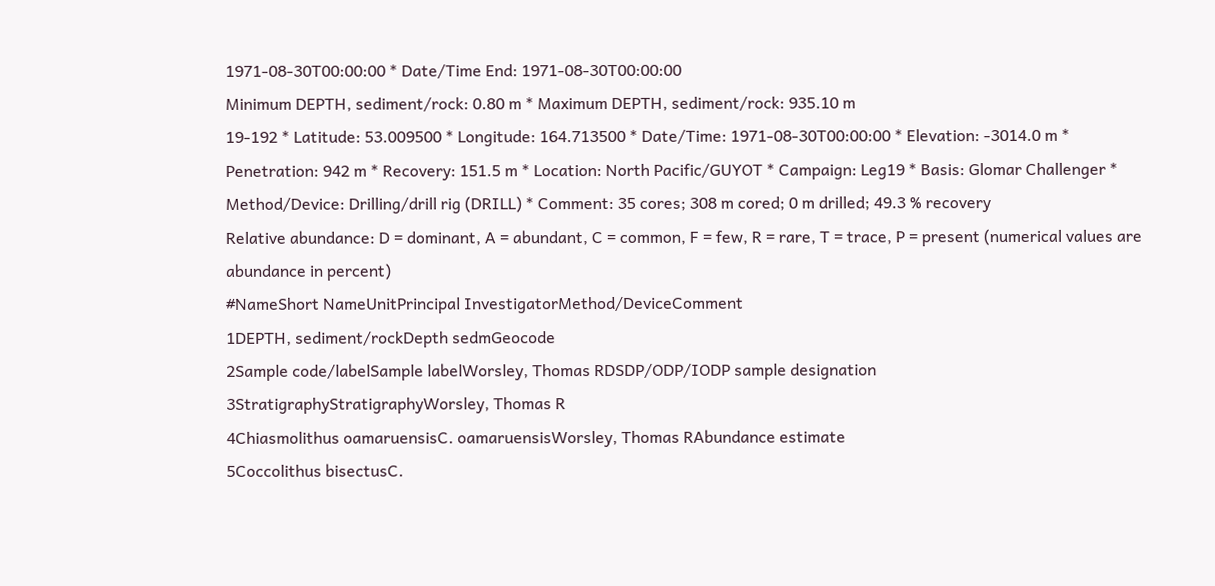1971-08-30T00:00:00 * Date/Time End: 1971-08-30T00:00:00
Minimum DEPTH, sediment/rock: 0.80 m * Maximum DEPTH, sediment/rock: 935.10 m
19-192 * Latitude: 53.009500 * Longitude: 164.713500 * Date/Time: 1971-08-30T00:00:00 * Elevation: -3014.0 m * Penetration: 942 m * Recovery: 151.5 m * Location: North Pacific/GUYOT * Campaign: Leg19 * Basis: Glomar Challenger * Method/Device: Drilling/drill rig (DRILL) * Comment: 35 cores; 308 m cored; 0 m drilled; 49.3 % recovery
Relative abundance: D = dominant, A = abundant, C = common, F = few, R = rare, T = trace, P = present (numerical values are abundance in percent)
#NameShort NameUnitPrincipal InvestigatorMethod/DeviceComment
1DEPTH, sediment/rockDepth sedmGeocode
2Sample code/labelSample labelWorsley, Thomas RDSDP/ODP/IODP sample designation
3StratigraphyStratigraphyWorsley, Thomas R
4Chiasmolithus oamaruensisC. oamaruensisWorsley, Thomas RAbundance estimate
5Coccolithus bisectusC.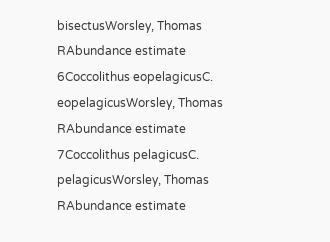bisectusWorsley, Thomas RAbundance estimate
6Coccolithus eopelagicusC. eopelagicusWorsley, Thomas RAbundance estimate
7Coccolithus pelagicusC. pelagicusWorsley, Thomas RAbundance estimate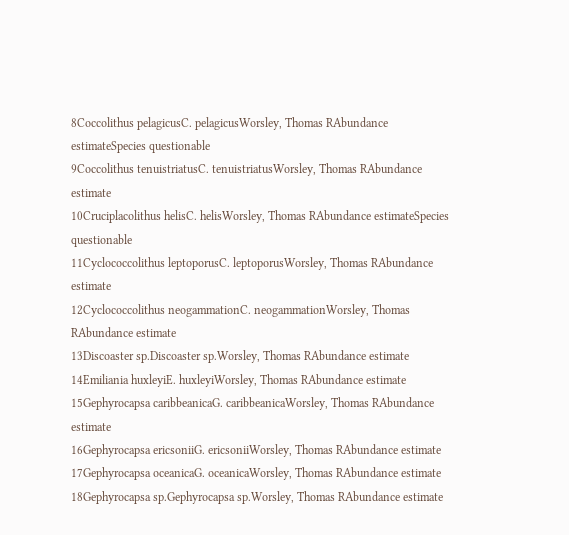8Coccolithus pelagicusC. pelagicusWorsley, Thomas RAbundance estimateSpecies questionable
9Coccolithus tenuistriatusC. tenuistriatusWorsley, Thomas RAbundance estimate
10Cruciplacolithus helisC. helisWorsley, Thomas RAbundance estimateSpecies questionable
11Cyclococcolithus leptoporusC. leptoporusWorsley, Thomas RAbundance estimate
12Cyclococcolithus neogammationC. neogammationWorsley, Thomas RAbundance estimate
13Discoaster sp.Discoaster sp.Worsley, Thomas RAbundance estimate
14Emiliania huxleyiE. huxleyiWorsley, Thomas RAbundance estimate
15Gephyrocapsa caribbeanicaG. caribbeanicaWorsley, Thomas RAbundance estimate
16Gephyrocapsa ericsoniiG. ericsoniiWorsley, Thomas RAbundance estimate
17Gephyrocapsa oceanicaG. oceanicaWorsley, Thomas RAbundance estimate
18Gephyrocapsa sp.Gephyrocapsa sp.Worsley, Thomas RAbundance estimate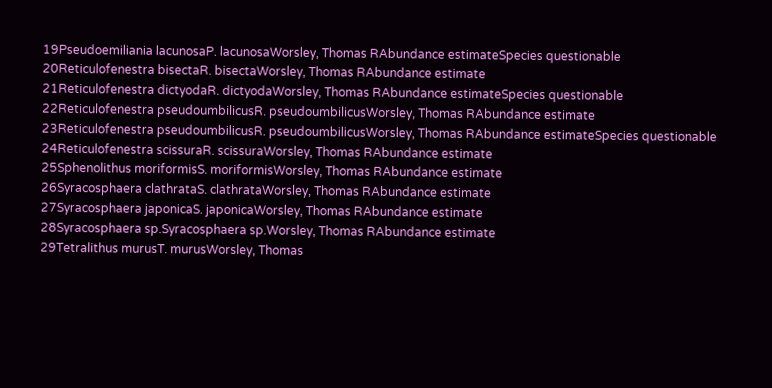19Pseudoemiliania lacunosaP. lacunosaWorsley, Thomas RAbundance estimateSpecies questionable
20Reticulofenestra bisectaR. bisectaWorsley, Thomas RAbundance estimate
21Reticulofenestra dictyodaR. dictyodaWorsley, Thomas RAbundance estimateSpecies questionable
22Reticulofenestra pseudoumbilicusR. pseudoumbilicusWorsley, Thomas RAbundance estimate
23Reticulofenestra pseudoumbilicusR. pseudoumbilicusWorsley, Thomas RAbundance estimateSpecies questionable
24Reticulofenestra scissuraR. scissuraWorsley, Thomas RAbundance estimate
25Sphenolithus moriformisS. moriformisWorsley, Thomas RAbundance estimate
26Syracosphaera clathrataS. clathrataWorsley, Thomas RAbundance estimate
27Syracosphaera japonicaS. japonicaWorsley, Thomas RAbundance estimate
28Syracosphaera sp.Syracosphaera sp.Worsley, Thomas RAbundance estimate
29Tetralithus murusT. murusWorsley, Thomas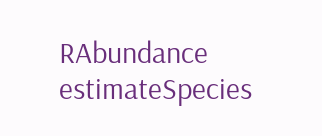RAbundance estimateSpecies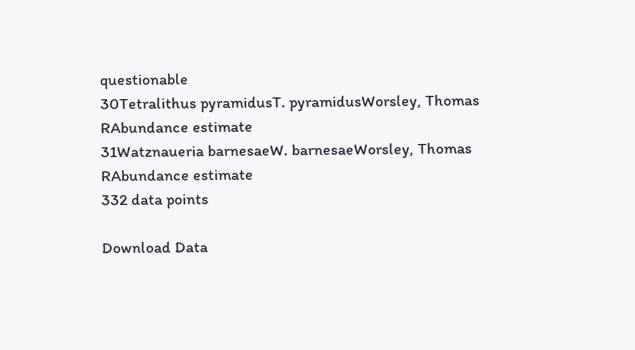questionable
30Tetralithus pyramidusT. pyramidusWorsley, Thomas RAbundance estimate
31Watznaueria barnesaeW. barnesaeWorsley, Thomas RAbundance estimate
332 data points

Download Data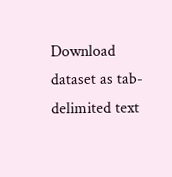Download dataset as tab-delimited text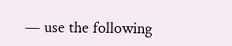— use the following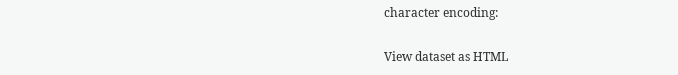character encoding:

View dataset as HTML